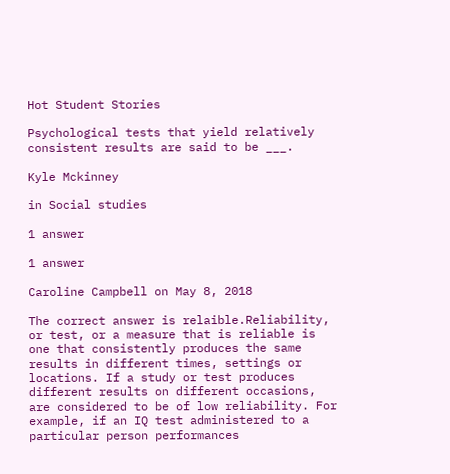Hot Student Stories

Psychological tests that yield relatively consistent results are said to be ___.

Kyle Mckinney

in Social studies

1 answer

1 answer

Caroline Campbell on May 8, 2018

The correct answer is relaible.Reliability, or test, or a measure that is reliable is one that consistently produces the same results in different times, settings or locations. If a study or test produces different results on different occasions, are considered to be of low reliability. For example, if an IQ test administered to a particular person performances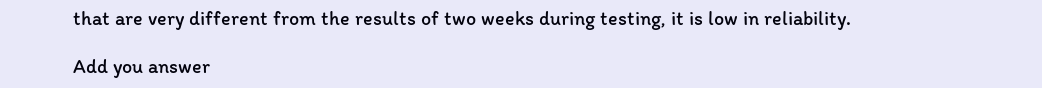that are very different from the results of two weeks during testing, it is low in reliability.

Add you answer